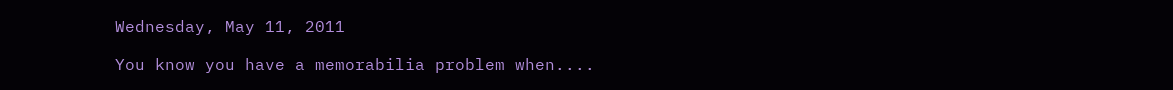Wednesday, May 11, 2011

You know you have a memorabilia problem when....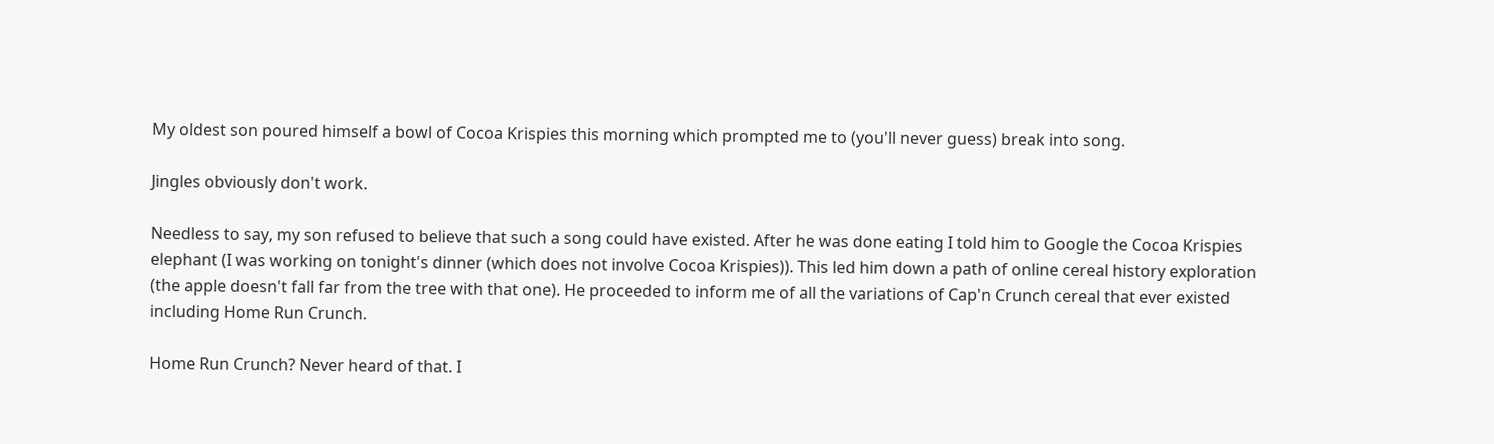My oldest son poured himself a bowl of Cocoa Krispies this morning which prompted me to (you'll never guess) break into song.

Jingles obviously don't work.

Needless to say, my son refused to believe that such a song could have existed. After he was done eating I told him to Google the Cocoa Krispies elephant (I was working on tonight's dinner (which does not involve Cocoa Krispies)). This led him down a path of online cereal history exploration (the apple doesn't fall far from the tree with that one). He proceeded to inform me of all the variations of Cap'n Crunch cereal that ever existed including Home Run Crunch.

Home Run Crunch? Never heard of that. I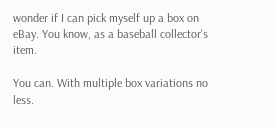wonder if I can pick myself up a box on eBay. You know, as a baseball collector's item.

You can. With multiple box variations no less.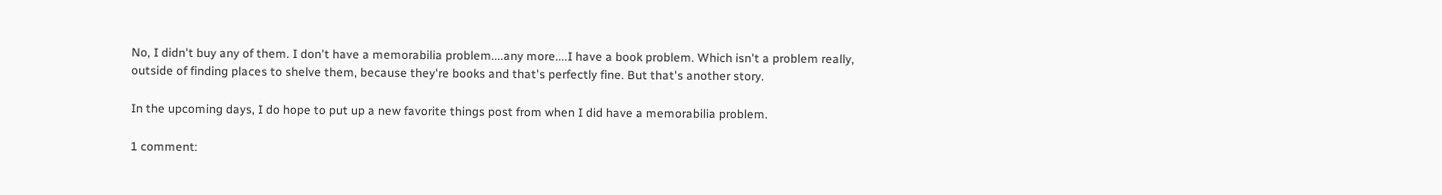No, I didn't buy any of them. I don't have a memorabilia problem....any more....I have a book problem. Which isn't a problem really, outside of finding places to shelve them, because they're books and that's perfectly fine. But that's another story.

In the upcoming days, I do hope to put up a new favorite things post from when I did have a memorabilia problem.

1 comment: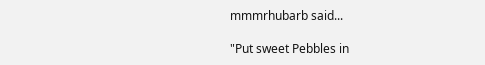mmmrhubarb said...

"Put sweet Pebbles in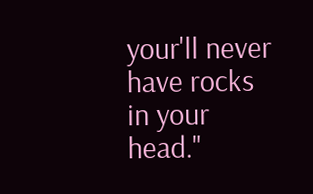your'll never have rocks in your head."